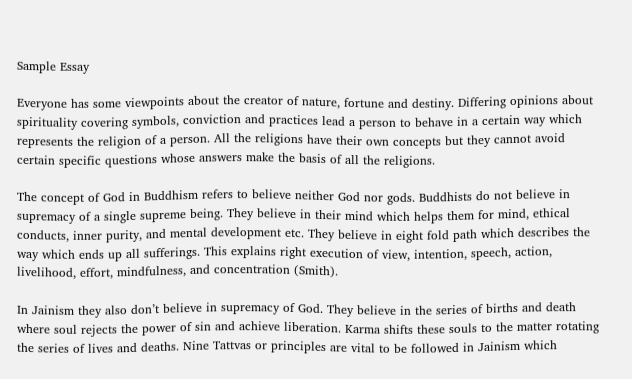Sample Essay

Everyone has some viewpoints about the creator of nature, fortune and destiny. Differing opinions about spirituality covering symbols, conviction and practices lead a person to behave in a certain way which represents the religion of a person. All the religions have their own concepts but they cannot avoid certain specific questions whose answers make the basis of all the religions.

The concept of God in Buddhism refers to believe neither God nor gods. Buddhists do not believe in supremacy of a single supreme being. They believe in their mind which helps them for mind, ethical conducts, inner purity, and mental development etc. They believe in eight fold path which describes the way which ends up all sufferings. This explains right execution of view, intention, speech, action, livelihood, effort, mindfulness, and concentration (Smith).

In Jainism they also don’t believe in supremacy of God. They believe in the series of births and death where soul rejects the power of sin and achieve liberation. Karma shifts these souls to the matter rotating the series of lives and deaths. Nine Tattvas or principles are vital to be followed in Jainism which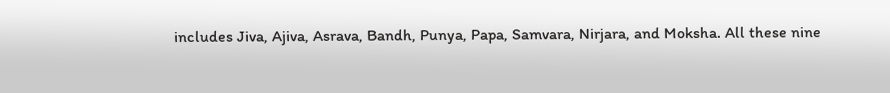includes Jiva, Ajiva, Asrava, Bandh, Punya, Papa, Samvara, Nirjara, and Moksha. All these nine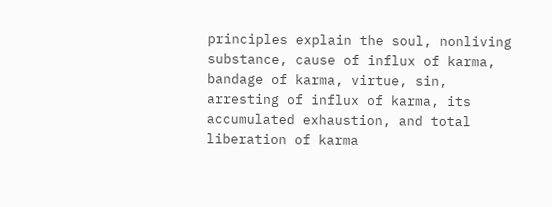principles explain the soul, nonliving substance, cause of influx of karma, bandage of karma, virtue, sin, arresting of influx of karma, its accumulated exhaustion, and total liberation of karma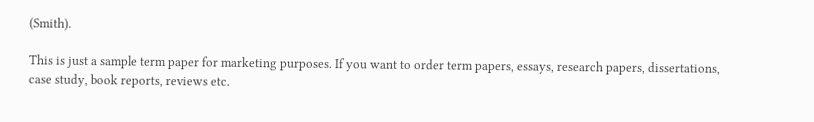(Smith).

This is just a sample term paper for marketing purposes. If you want to order term papers, essays, research papers, dissertations, case study, book reports, reviews etc.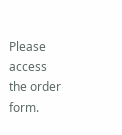Please access the order form.